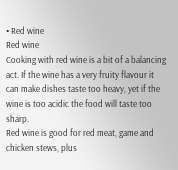• Red wine
Red wine
Cooking with red wine is a bit of a balancing act. If the wine has a very fruity flavour it can make dishes taste too heavy, yet if the wine is too acidic the food will taste too sharp.
Red wine is good for red meat, game and chicken stews, plus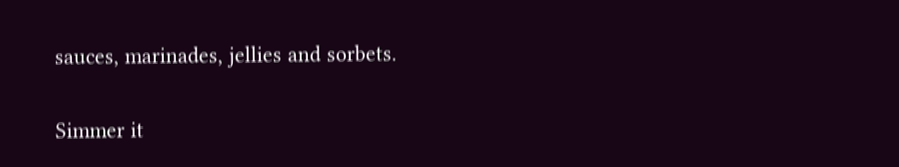sauces, marinades, jellies and sorbets.

Simmer it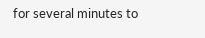for several minutes to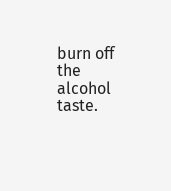burn off the alcohol taste.